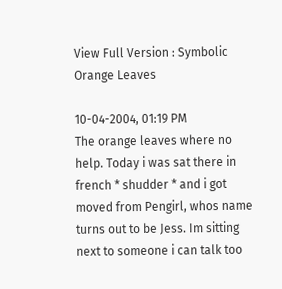View Full Version : Symbolic Orange Leaves

10-04-2004, 01:19 PM
The orange leaves where no help. Today i was sat there in french * shudder * and i got moved from Pengirl, whos name turns out to be Jess. Im sitting next to someone i can talk too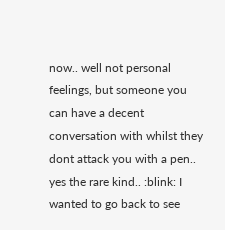now.. well not personal feelings, but someone you can have a decent conversation with whilst they dont attack you with a pen.. yes the rare kind.. :blink: I wanted to go back to see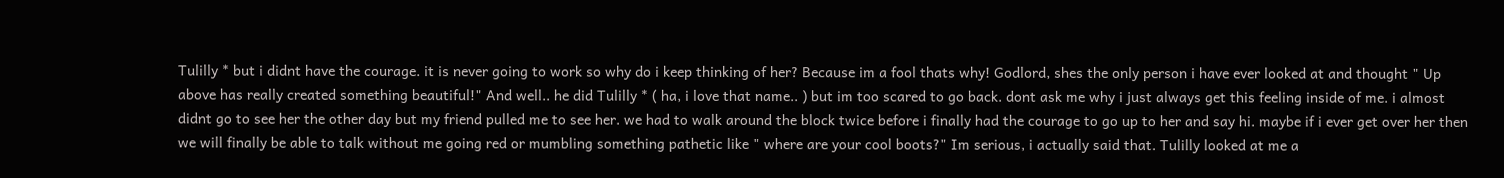Tulilly * but i didnt have the courage. it is never going to work so why do i keep thinking of her? Because im a fool thats why! Godlord, shes the only person i have ever looked at and thought " Up above has really created something beautiful!" And well.. he did Tulilly * ( ha, i love that name.. ) but im too scared to go back. dont ask me why i just always get this feeling inside of me. i almost didnt go to see her the other day but my friend pulled me to see her. we had to walk around the block twice before i finally had the courage to go up to her and say hi. maybe if i ever get over her then we will finally be able to talk without me going red or mumbling something pathetic like " where are your cool boots?" Im serious, i actually said that. Tulilly looked at me a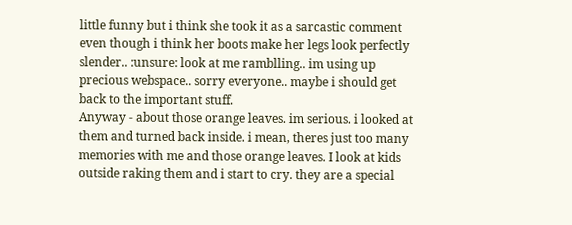little funny but i think she took it as a sarcastic comment even though i think her boots make her legs look perfectly slender.. :unsure: look at me ramblling.. im using up precious webspace.. sorry everyone.. maybe i should get back to the important stuff.
Anyway - about those orange leaves. im serious. i looked at them and turned back inside. i mean, theres just too many memories with me and those orange leaves. I look at kids outside raking them and i start to cry. they are a special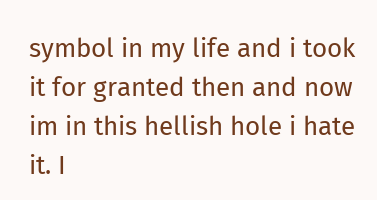symbol in my life and i took it for granted then and now im in this hellish hole i hate it. I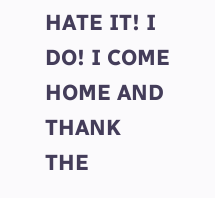HATE IT! I DO! I COME HOME AND THANK THE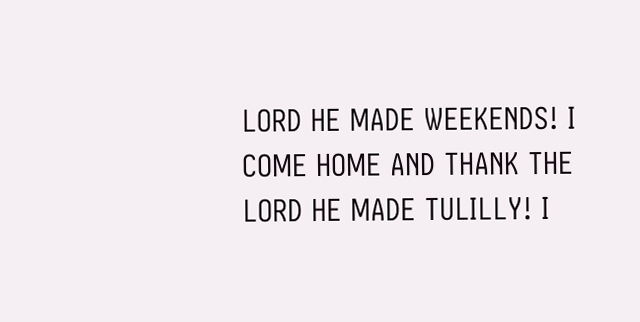LORD HE MADE WEEKENDS! I COME HOME AND THANK THE LORD HE MADE TULILLY! I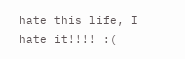hate this life, I hate it!!!! :(